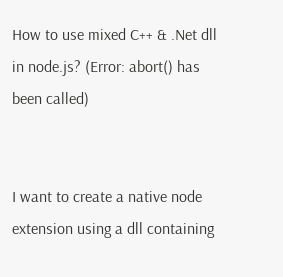How to use mixed C++ & .Net dll in node.js? (Error: abort() has been called)


I want to create a native node extension using a dll containing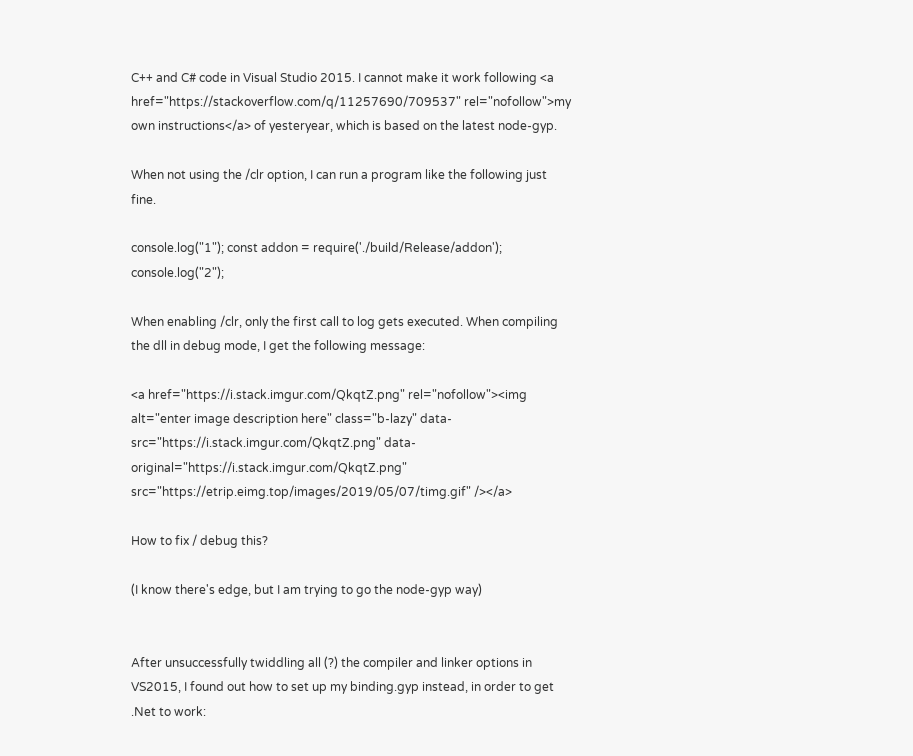C++ and C# code in Visual Studio 2015. I cannot make it work following <a href="https://stackoverflow.com/q/11257690/709537" rel="nofollow">my own instructions</a> of yesteryear, which is based on the latest node-gyp.

When not using the /clr option, I can run a program like the following just fine.

console.log("1"); const addon = require('./build/Release/addon'); console.log("2");

When enabling /clr, only the first call to log gets executed. When compiling the dll in debug mode, I get the following message:

<a href="https://i.stack.imgur.com/QkqtZ.png" rel="nofollow"><img alt="enter image description here" class="b-lazy" data-src="https://i.stack.imgur.com/QkqtZ.png" data-original="https://i.stack.imgur.com/QkqtZ.png" src="https://etrip.eimg.top/images/2019/05/07/timg.gif" /></a>

How to fix / debug this?

(I know there's edge, but I am trying to go the node-gyp way)


After unsuccessfully twiddling all (?) the compiler and linker options in VS2015, I found out how to set up my binding.gyp instead, in order to get .Net to work: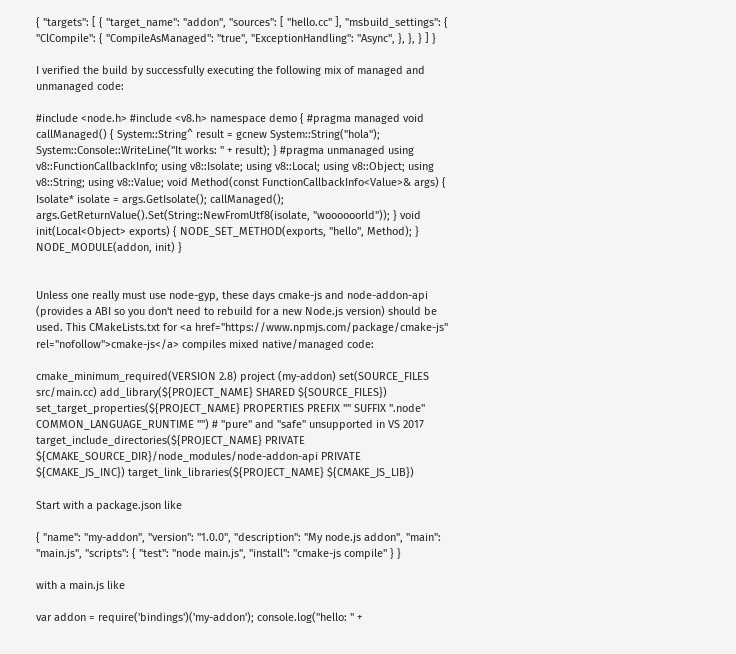{ "targets": [ { "target_name": "addon", "sources": [ "hello.cc" ], "msbuild_settings": { "ClCompile": { "CompileAsManaged": "true", "ExceptionHandling": "Async", }, }, } ] }

I verified the build by successfully executing the following mix of managed and unmanaged code:

#include <node.h> #include <v8.h> namespace demo { #pragma managed void callManaged() { System::String^ result = gcnew System::String("hola"); System::Console::WriteLine("It works: " + result); } #pragma unmanaged using v8::FunctionCallbackInfo; using v8::Isolate; using v8::Local; using v8::Object; using v8::String; using v8::Value; void Method(const FunctionCallbackInfo<Value>& args) { Isolate* isolate = args.GetIsolate(); callManaged(); args.GetReturnValue().Set(String::NewFromUtf8(isolate, "woooooorld")); } void init(Local<Object> exports) { NODE_SET_METHOD(exports, "hello", Method); } NODE_MODULE(addon, init) }


Unless one really must use node-gyp, these days cmake-js and node-addon-api (provides a ABI so you don't need to rebuild for a new Node.js version) should be used. This CMakeLists.txt for <a href="https://www.npmjs.com/package/cmake-js" rel="nofollow">cmake-js</a> compiles mixed native/managed code:

cmake_minimum_required(VERSION 2.8) project (my-addon) set(SOURCE_FILES src/main.cc) add_library(${PROJECT_NAME} SHARED ${SOURCE_FILES}) set_target_properties(${PROJECT_NAME} PROPERTIES PREFIX "" SUFFIX ".node" COMMON_LANGUAGE_RUNTIME "") # "pure" and "safe" unsupported in VS 2017 target_include_directories(${PROJECT_NAME} PRIVATE ${CMAKE_SOURCE_DIR}/node_modules/node-addon-api PRIVATE ${CMAKE_JS_INC}) target_link_libraries(${PROJECT_NAME} ${CMAKE_JS_LIB})

Start with a package.json like

{ "name": "my-addon", "version": "1.0.0", "description": "My node.js addon", "main": "main.js", "scripts": { "test": "node main.js", "install": "cmake-js compile" } }

with a main.js like

var addon = require('bindings')('my-addon'); console.log("hello: " +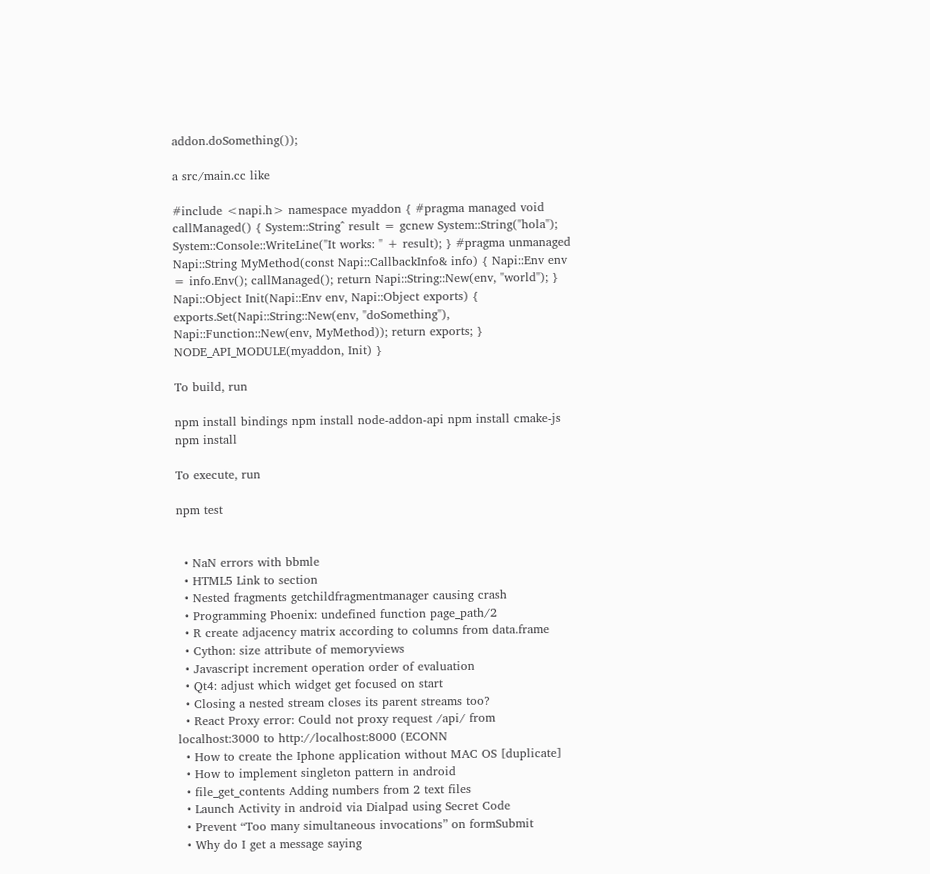addon.doSomething());

a src/main.cc like

#include <napi.h> namespace myaddon { #pragma managed void callManaged() { System::String^ result = gcnew System::String("hola"); System::Console::WriteLine("It works: " + result); } #pragma unmanaged Napi::String MyMethod(const Napi::CallbackInfo& info) { Napi::Env env = info.Env(); callManaged(); return Napi::String::New(env, "world"); } Napi::Object Init(Napi::Env env, Napi::Object exports) { exports.Set(Napi::String::New(env, "doSomething"), Napi::Function::New(env, MyMethod)); return exports; } NODE_API_MODULE(myaddon, Init) }

To build, run

npm install bindings npm install node-addon-api npm install cmake-js npm install

To execute, run

npm test


  • NaN errors with bbmle
  • HTML5 Link to section
  • Nested fragments getchildfragmentmanager causing crash
  • Programming Phoenix: undefined function page_path/2
  • R create adjacency matrix according to columns from data.frame
  • Cython: size attribute of memoryviews
  • Javascript increment operation order of evaluation
  • Qt4: adjust which widget get focused on start
  • Closing a nested stream closes its parent streams too?
  • React Proxy error: Could not proxy request /api/ from localhost:3000 to http://localhost:8000 (ECONN
  • How to create the Iphone application without MAC OS [duplicate]
  • How to implement singleton pattern in android
  • file_get_contents Adding numbers from 2 text files
  • Launch Activity in android via Dialpad using Secret Code
  • Prevent “Too many simultaneous invocations” on formSubmit
  • Why do I get a message saying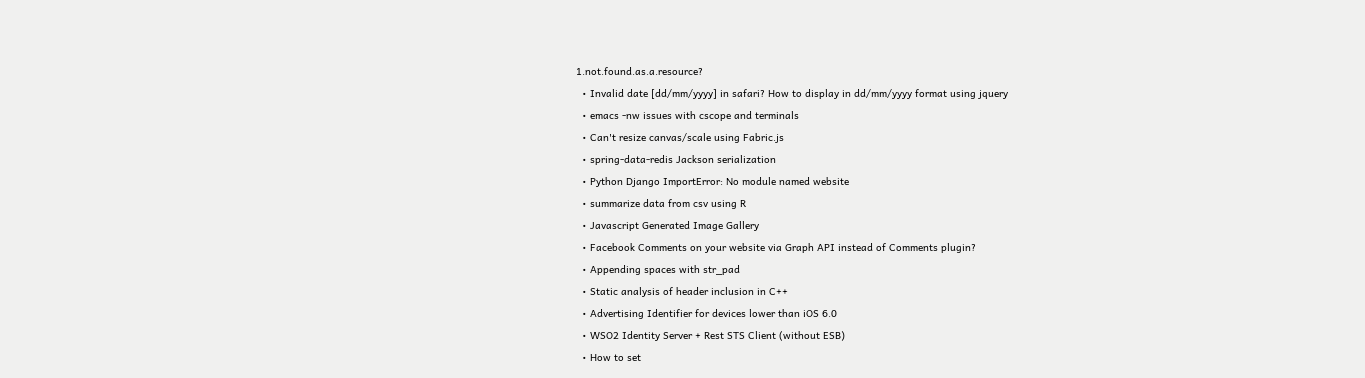1.not.found.as.a.resource?
  • Invalid date [dd/mm/yyyy] in safari? How to display in dd/mm/yyyy format using jquery
  • emacs -nw issues with cscope and terminals
  • Can't resize canvas/scale using Fabric.js
  • spring-data-redis Jackson serialization
  • Python Django ImportError: No module named website
  • summarize data from csv using R
  • Javascript Generated Image Gallery
  • Facebook Comments on your website via Graph API instead of Comments plugin?
  • Appending spaces with str_pad
  • Static analysis of header inclusion in C++
  • Advertising Identifier for devices lower than iOS 6.0
  • WSO2 Identity Server + Rest STS Client (without ESB)
  • How to set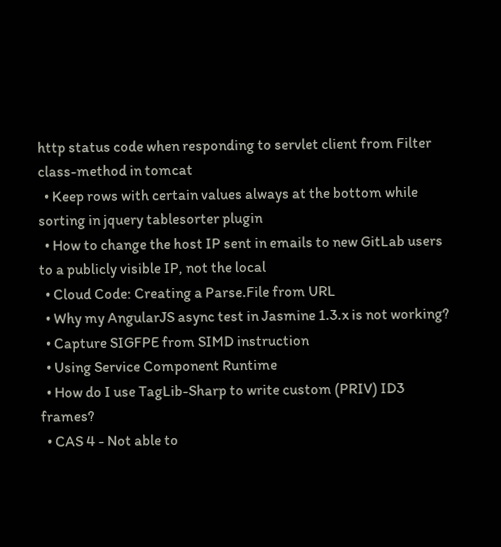http status code when responding to servlet client from Filter class-method in tomcat
  • Keep rows with certain values always at the bottom while sorting in jquery tablesorter plugin
  • How to change the host IP sent in emails to new GitLab users to a publicly visible IP, not the local
  • Cloud Code: Creating a Parse.File from URL
  • Why my AngularJS async test in Jasmine 1.3.x is not working?
  • Capture SIGFPE from SIMD instruction
  • Using Service Component Runtime
  • How do I use TagLib-Sharp to write custom (PRIV) ID3 frames?
  • CAS 4 - Not able to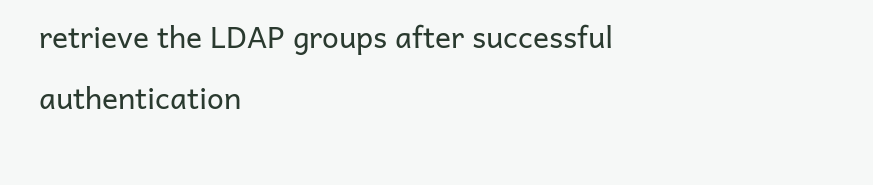retrieve the LDAP groups after successful authentication